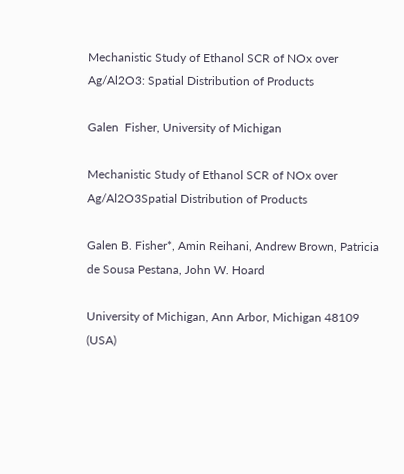Mechanistic Study of Ethanol SCR of NOx over Ag/Al2O3: Spatial Distribution of Products

Galen  Fisher, University of Michigan

Mechanistic Study of Ethanol SCR of NOx over Ag/Al2O3Spatial Distribution of Products

Galen B. Fisher*, Amin Reihani, Andrew Brown, Patricia de Sousa Pestana, John W. Hoard

University of Michigan, Ann Arbor, Michigan 48109 (USA)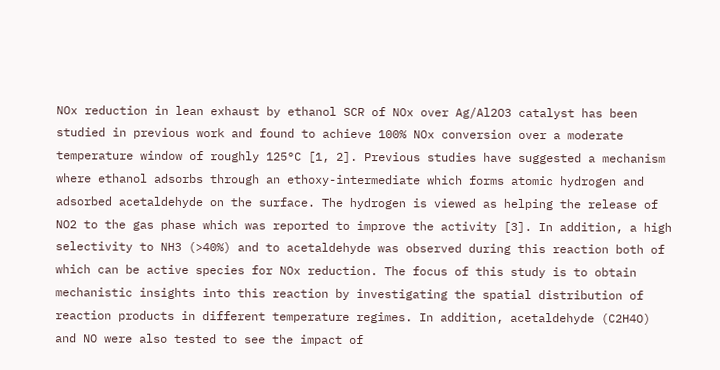NOx reduction in lean exhaust by ethanol SCR of NOx over Ag/Al2O3 catalyst has been studied in previous work and found to achieve 100% NOx conversion over a moderate temperature window of roughly 125°C [1, 2]. Previous studies have suggested a mechanism where ethanol adsorbs through an ethoxy-intermediate which forms atomic hydrogen and adsorbed acetaldehyde on the surface. The hydrogen is viewed as helping the release of NO2 to the gas phase which was reported to improve the activity [3]. In addition, a high selectivity to NH3 (>40%) and to acetaldehyde was observed during this reaction both of which can be active species for NOx reduction. The focus of this study is to obtain mechanistic insights into this reaction by investigating the spatial distribution of reaction products in different temperature regimes. In addition, acetaldehyde (C2H4O) and NO were also tested to see the impact of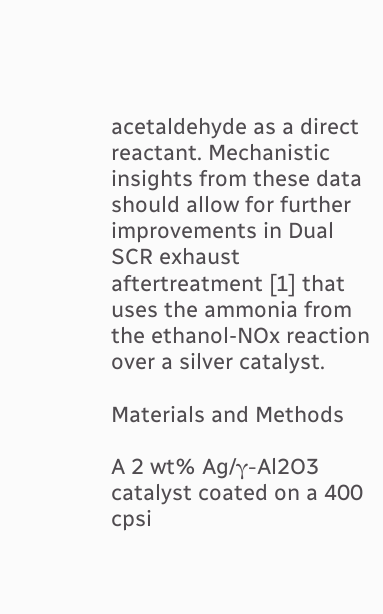acetaldehyde as a direct reactant. Mechanistic insights from these data should allow for further improvements in Dual SCR exhaust aftertreatment [1] that uses the ammonia from the ethanol-NOx reaction over a silver catalyst.

Materials and Methods

A 2 wt% Ag/γ-Al2O3 catalyst coated on a 400 cpsi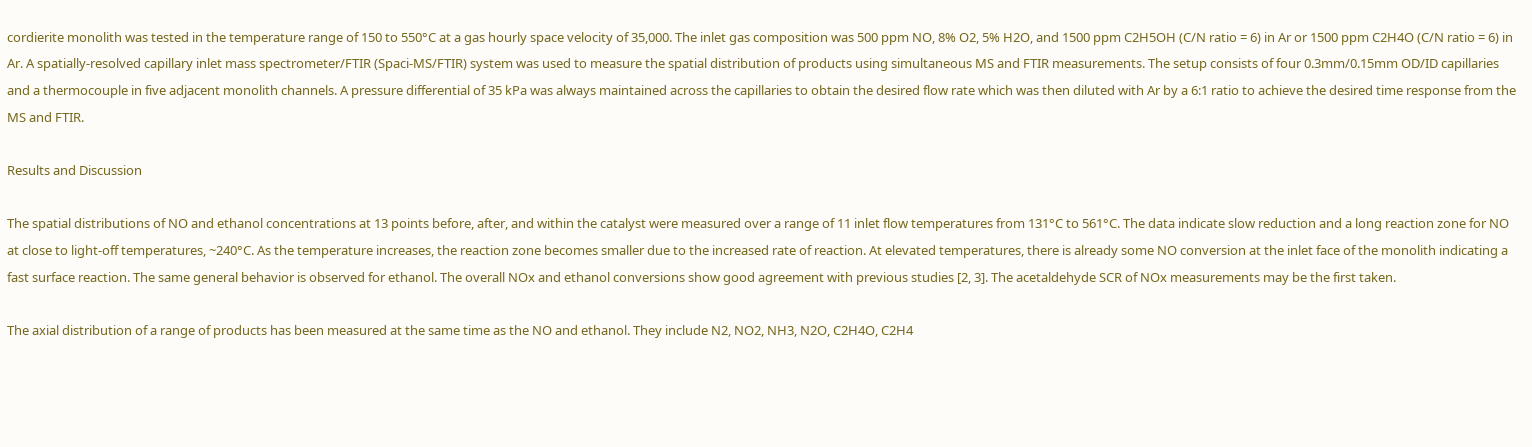cordierite monolith was tested in the temperature range of 150 to 550°C at a gas hourly space velocity of 35,000. The inlet gas composition was 500 ppm NO, 8% O2, 5% H2O, and 1500 ppm C2H5OH (C/N ratio = 6) in Ar or 1500 ppm C2H4O (C/N ratio = 6) in Ar. A spatially-resolved capillary inlet mass spectrometer/FTIR (Spaci-MS/FTIR) system was used to measure the spatial distribution of products using simultaneous MS and FTIR measurements. The setup consists of four 0.3mm/0.15mm OD/ID capillaries and a thermocouple in five adjacent monolith channels. A pressure differential of 35 kPa was always maintained across the capillaries to obtain the desired flow rate which was then diluted with Ar by a 6:1 ratio to achieve the desired time response from the MS and FTIR.

Results and Discussion

The spatial distributions of NO and ethanol concentrations at 13 points before, after, and within the catalyst were measured over a range of 11 inlet flow temperatures from 131°C to 561°C. The data indicate slow reduction and a long reaction zone for NO at close to light-off temperatures, ~240°C. As the temperature increases, the reaction zone becomes smaller due to the increased rate of reaction. At elevated temperatures, there is already some NO conversion at the inlet face of the monolith indicating a fast surface reaction. The same general behavior is observed for ethanol. The overall NOx and ethanol conversions show good agreement with previous studies [2, 3]. The acetaldehyde SCR of NOx measurements may be the first taken.

The axial distribution of a range of products has been measured at the same time as the NO and ethanol. They include N2, NO2, NH3, N2O, C2H4O, C2H4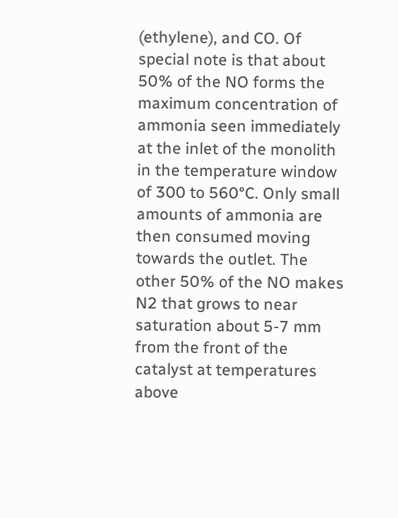(ethylene), and CO. Of special note is that about 50% of the NO forms the maximum concentration of ammonia seen immediately at the inlet of the monolith in the temperature window of 300 to 560°C. Only small amounts of ammonia are then consumed moving towards the outlet. The other 50% of the NO makes N2 that grows to near saturation about 5-7 mm from the front of the catalyst at temperatures above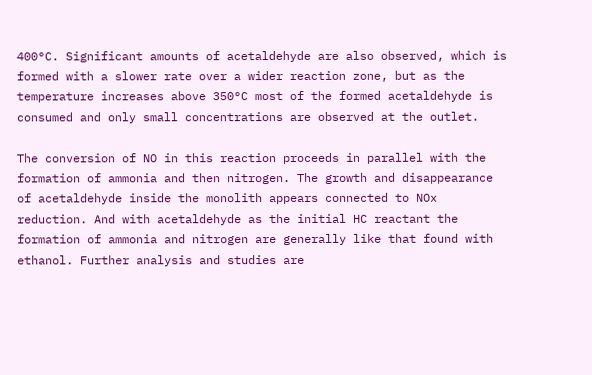400°C. Significant amounts of acetaldehyde are also observed, which is formed with a slower rate over a wider reaction zone, but as the temperature increases above 350°C most of the formed acetaldehyde is consumed and only small concentrations are observed at the outlet.

The conversion of NO in this reaction proceeds in parallel with the formation of ammonia and then nitrogen. The growth and disappearance of acetaldehyde inside the monolith appears connected to NOx reduction. And with acetaldehyde as the initial HC reactant the formation of ammonia and nitrogen are generally like that found with ethanol. Further analysis and studies are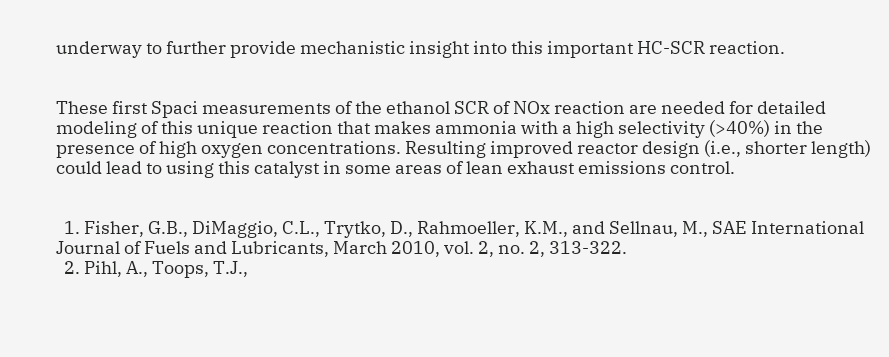underway to further provide mechanistic insight into this important HC-SCR reaction.


These first Spaci measurements of the ethanol SCR of NOx reaction are needed for detailed modeling of this unique reaction that makes ammonia with a high selectivity (>40%) in the presence of high oxygen concentrations. Resulting improved reactor design (i.e., shorter length) could lead to using this catalyst in some areas of lean exhaust emissions control.


  1. Fisher, G.B., DiMaggio, C.L., Trytko, D., Rahmoeller, K.M., and Sellnau, M., SAE International Journal of Fuels and Lubricants, March 2010, vol. 2, no. 2, 313-322.
  2. Pihl, A., Toops, T.J.,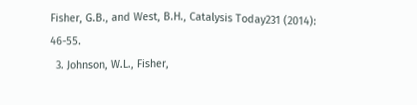Fisher, G.B., and West, B.H., Catalysis Today231 (2014): 46-55.
  3. Johnson, W.L., Fisher,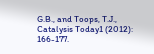G.B., and Toops, T.J., Catalysis Today1 (2012): 166-177.